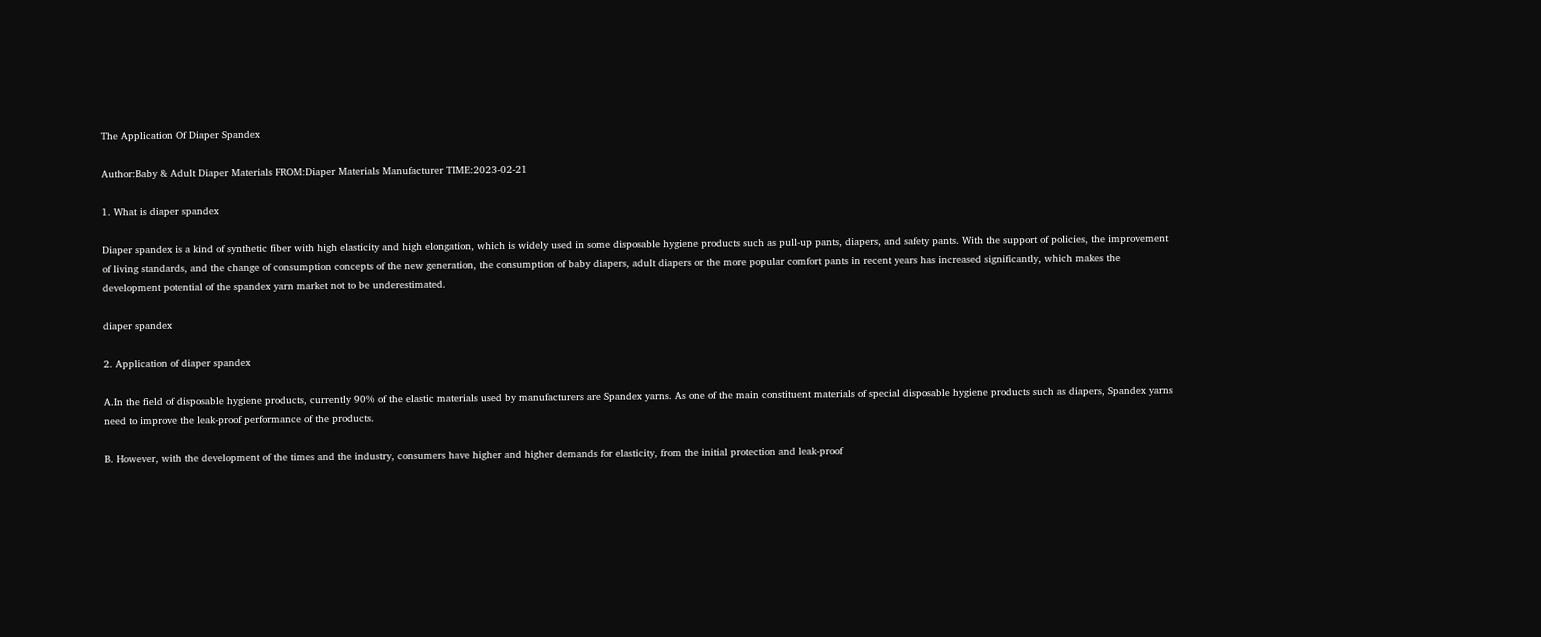The Application Of Diaper Spandex

Author:Baby & Adult Diaper Materials FROM:Diaper Materials Manufacturer TIME:2023-02-21

1. What is diaper spandex

Diaper spandex is a kind of synthetic fiber with high elasticity and high elongation, which is widely used in some disposable hygiene products such as pull-up pants, diapers, and safety pants. With the support of policies, the improvement of living standards, and the change of consumption concepts of the new generation, the consumption of baby diapers, adult diapers or the more popular comfort pants in recent years has increased significantly, which makes the development potential of the spandex yarn market not to be underestimated.

diaper spandex

2. Application of diaper spandex

A.In the field of disposable hygiene products, currently 90% of the elastic materials used by manufacturers are Spandex yarns. As one of the main constituent materials of special disposable hygiene products such as diapers, Spandex yarns need to improve the leak-proof performance of the products.

B. However, with the development of the times and the industry, consumers have higher and higher demands for elasticity, from the initial protection and leak-proof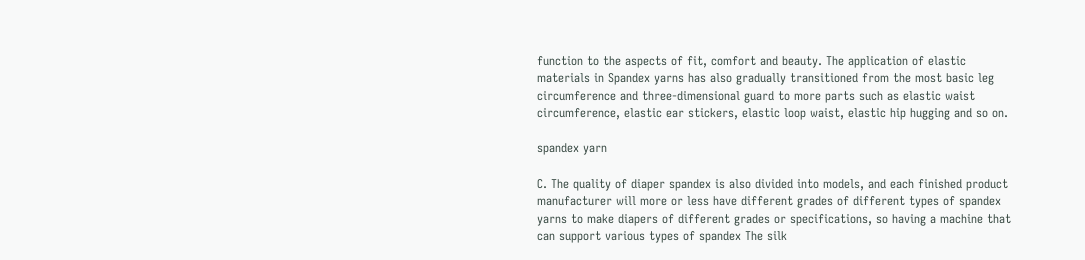function to the aspects of fit, comfort and beauty. The application of elastic materials in Spandex yarns has also gradually transitioned from the most basic leg circumference and three-dimensional guard to more parts such as elastic waist circumference, elastic ear stickers, elastic loop waist, elastic hip hugging and so on.

spandex yarn

C. The quality of diaper spandex is also divided into models, and each finished product manufacturer will more or less have different grades of different types of spandex yarns to make diapers of different grades or specifications, so having a machine that can support various types of spandex The silk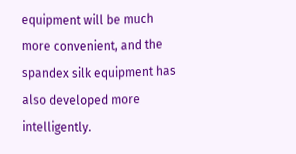equipment will be much more convenient, and the spandex silk equipment has also developed more intelligently.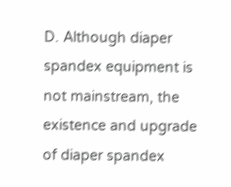D. Although diaper spandex equipment is not mainstream, the existence and upgrade of diaper spandex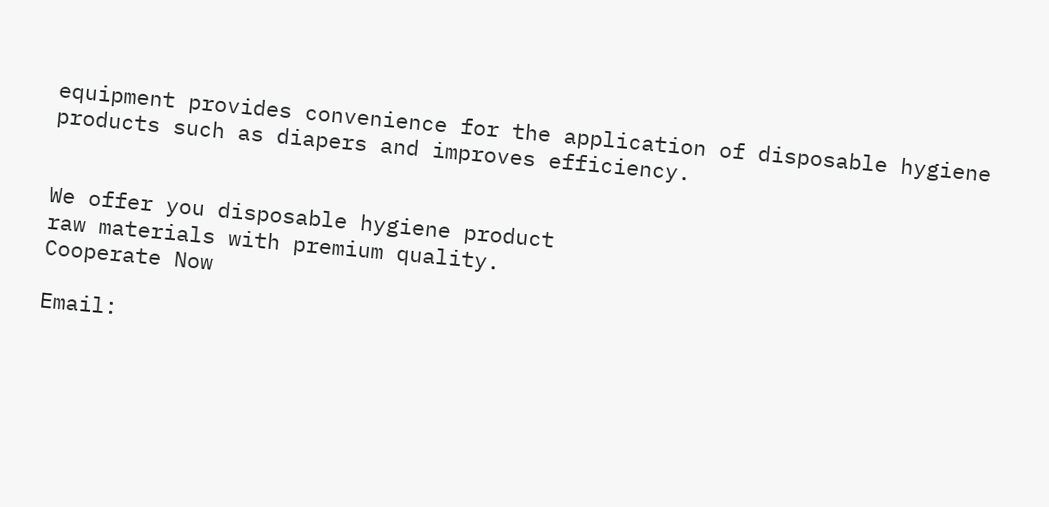equipment provides convenience for the application of disposable hygiene products such as diapers and improves efficiency.


We offer you disposable hygiene product
raw materials with premium quality.
Cooperate Now

Email: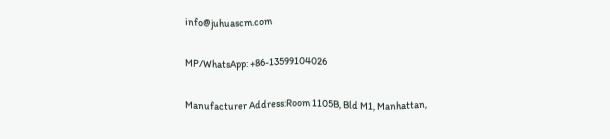info@juhuascm.com

MP/WhatsApp: +86-13599104026

Manufacturer Address:Room 1105B, Bld M1, Manhattan,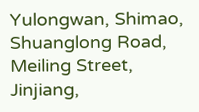Yulongwan, Shimao, Shuanglong Road, Meiling Street, Jinjiang,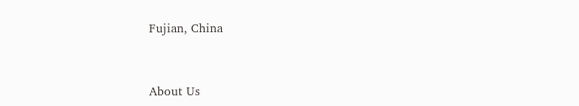Fujian, China


About Us